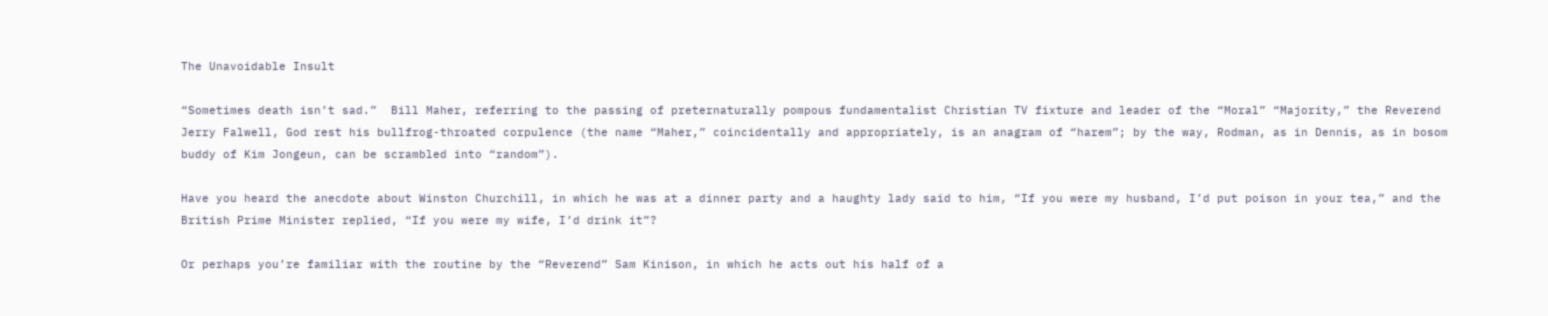The Unavoidable Insult

“Sometimes death isn’t sad.”  Bill Maher, referring to the passing of preternaturally pompous fundamentalist Christian TV fixture and leader of the “Moral” “Majority,” the Reverend Jerry Falwell, God rest his bullfrog-throated corpulence (the name “Maher,” coincidentally and appropriately, is an anagram of “harem”; by the way, Rodman, as in Dennis, as in bosom buddy of Kim Jongeun, can be scrambled into “random”).

Have you heard the anecdote about Winston Churchill, in which he was at a dinner party and a haughty lady said to him, “If you were my husband, I’d put poison in your tea,” and the British Prime Minister replied, “If you were my wife, I’d drink it”?

Or perhaps you’re familiar with the routine by the “Reverend” Sam Kinison, in which he acts out his half of a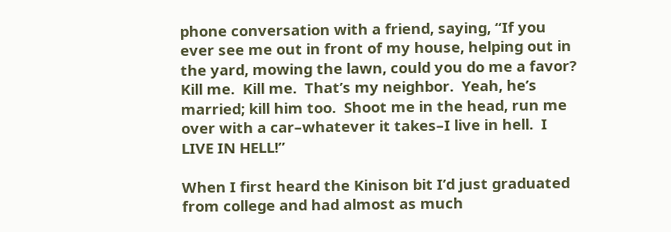phone conversation with a friend, saying, “If you ever see me out in front of my house, helping out in the yard, mowing the lawn, could you do me a favor?  Kill me.  Kill me.  That’s my neighbor.  Yeah, he’s married; kill him too.  Shoot me in the head, run me over with a car–whatever it takes–I live in hell.  I LIVE IN HELL!”

When I first heard the Kinison bit I’d just graduated from college and had almost as much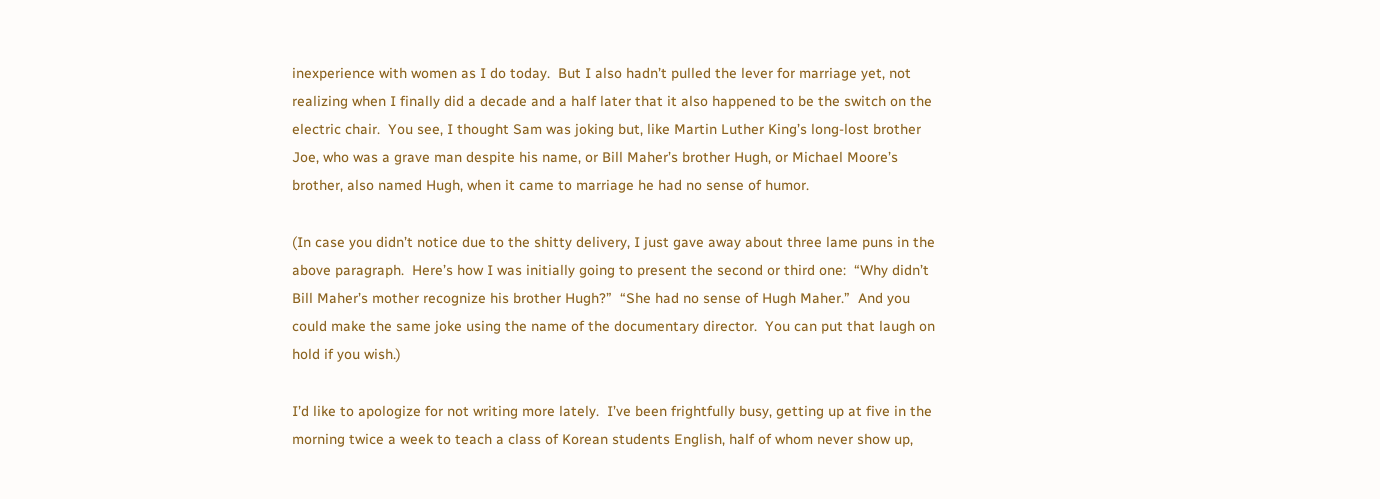inexperience with women as I do today.  But I also hadn’t pulled the lever for marriage yet, not realizing when I finally did a decade and a half later that it also happened to be the switch on the electric chair.  You see, I thought Sam was joking but, like Martin Luther King’s long-lost brother Joe, who was a grave man despite his name, or Bill Maher’s brother Hugh, or Michael Moore’s brother, also named Hugh, when it came to marriage he had no sense of humor.

(In case you didn’t notice due to the shitty delivery, I just gave away about three lame puns in the above paragraph.  Here’s how I was initially going to present the second or third one:  “Why didn’t Bill Maher’s mother recognize his brother Hugh?”  “She had no sense of Hugh Maher.”  And you could make the same joke using the name of the documentary director.  You can put that laugh on hold if you wish.)

I’d like to apologize for not writing more lately.  I’ve been frightfully busy, getting up at five in the morning twice a week to teach a class of Korean students English, half of whom never show up,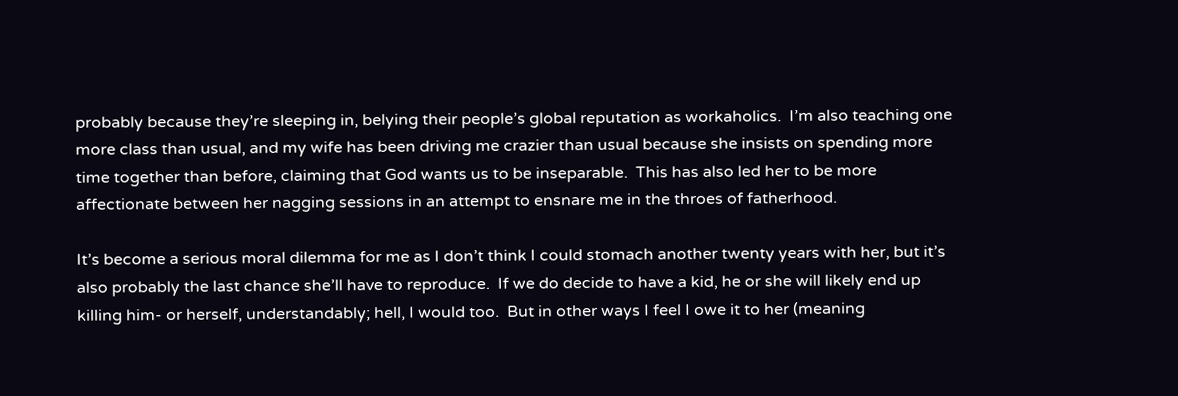probably because they’re sleeping in, belying their people’s global reputation as workaholics.  I’m also teaching one more class than usual, and my wife has been driving me crazier than usual because she insists on spending more time together than before, claiming that God wants us to be inseparable.  This has also led her to be more affectionate between her nagging sessions in an attempt to ensnare me in the throes of fatherhood.

It’s become a serious moral dilemma for me as I don’t think I could stomach another twenty years with her, but it’s also probably the last chance she’ll have to reproduce.  If we do decide to have a kid, he or she will likely end up killing him- or herself, understandably; hell, I would too.  But in other ways I feel I owe it to her (meaning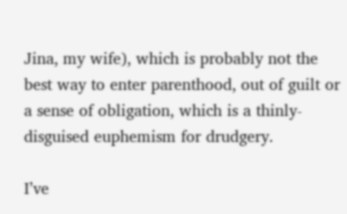Jina, my wife), which is probably not the best way to enter parenthood, out of guilt or a sense of obligation, which is a thinly-disguised euphemism for drudgery.

I’ve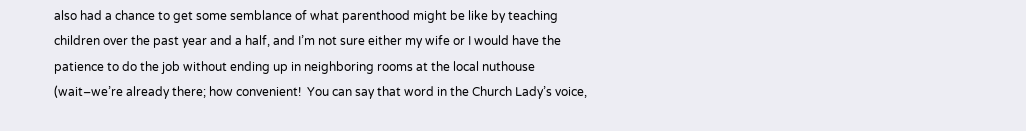also had a chance to get some semblance of what parenthood might be like by teaching children over the past year and a half, and I’m not sure either my wife or I would have the patience to do the job without ending up in neighboring rooms at the local nuthouse (wait–we’re already there; how convenient!  You can say that word in the Church Lady’s voice,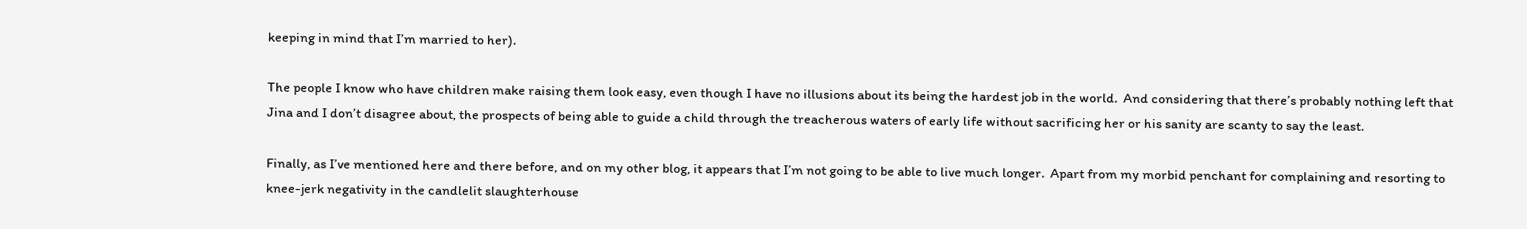keeping in mind that I’m married to her).

The people I know who have children make raising them look easy, even though I have no illusions about its being the hardest job in the world.  And considering that there’s probably nothing left that Jina and I don’t disagree about, the prospects of being able to guide a child through the treacherous waters of early life without sacrificing her or his sanity are scanty to say the least.

Finally, as I’ve mentioned here and there before, and on my other blog, it appears that I’m not going to be able to live much longer.  Apart from my morbid penchant for complaining and resorting to knee-jerk negativity in the candlelit slaughterhouse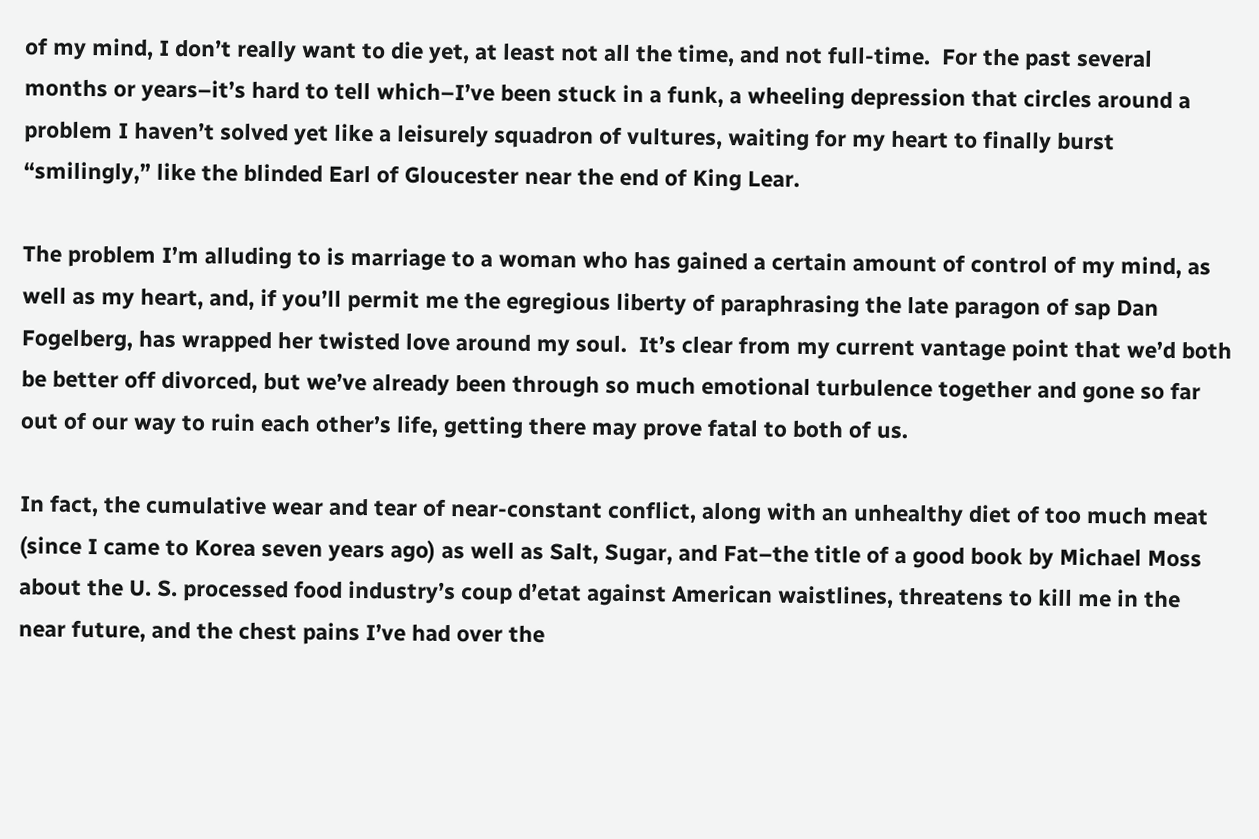of my mind, I don’t really want to die yet, at least not all the time, and not full-time.  For the past several months or years–it’s hard to tell which–I’ve been stuck in a funk, a wheeling depression that circles around a problem I haven’t solved yet like a leisurely squadron of vultures, waiting for my heart to finally burst “smilingly,” like the blinded Earl of Gloucester near the end of King Lear.

The problem I’m alluding to is marriage to a woman who has gained a certain amount of control of my mind, as well as my heart, and, if you’ll permit me the egregious liberty of paraphrasing the late paragon of sap Dan Fogelberg, has wrapped her twisted love around my soul.  It’s clear from my current vantage point that we’d both be better off divorced, but we’ve already been through so much emotional turbulence together and gone so far out of our way to ruin each other’s life, getting there may prove fatal to both of us.

In fact, the cumulative wear and tear of near-constant conflict, along with an unhealthy diet of too much meat (since I came to Korea seven years ago) as well as Salt, Sugar, and Fat–the title of a good book by Michael Moss about the U. S. processed food industry’s coup d’etat against American waistlines, threatens to kill me in the near future, and the chest pains I’ve had over the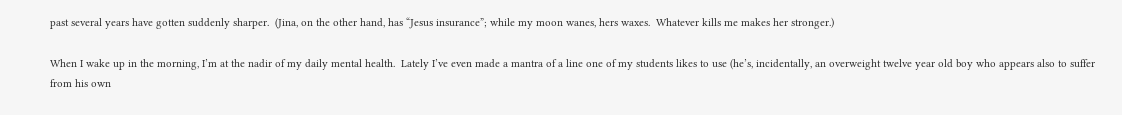past several years have gotten suddenly sharper.  (Jina, on the other hand, has “Jesus insurance”; while my moon wanes, hers waxes.  Whatever kills me makes her stronger.)

When I wake up in the morning, I’m at the nadir of my daily mental health.  Lately I’ve even made a mantra of a line one of my students likes to use (he’s, incidentally, an overweight twelve year old boy who appears also to suffer from his own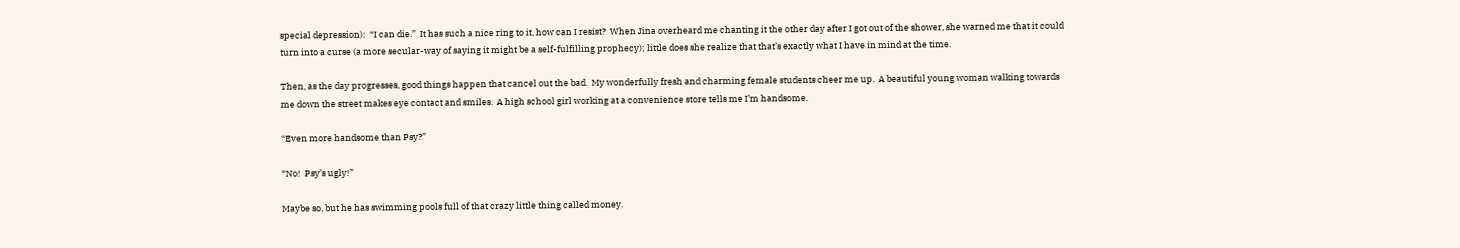special depression):  “I can die.”  It has such a nice ring to it, how can I resist?  When Jina overheard me chanting it the other day after I got out of the shower, she warned me that it could turn into a curse (a more secular-way of saying it might be a self-fulfilling prophecy); little does she realize that that’s exactly what I have in mind at the time.

Then, as the day progresses, good things happen that cancel out the bad.  My wonderfully fresh and charming female students cheer me up.  A beautiful young woman walking towards me down the street makes eye contact and smiles.  A high school girl working at a convenience store tells me I’m handsome.

“Even more handsome than Psy?”

“No!  Psy’s ugly!”

Maybe so, but he has swimming pools full of that crazy little thing called money.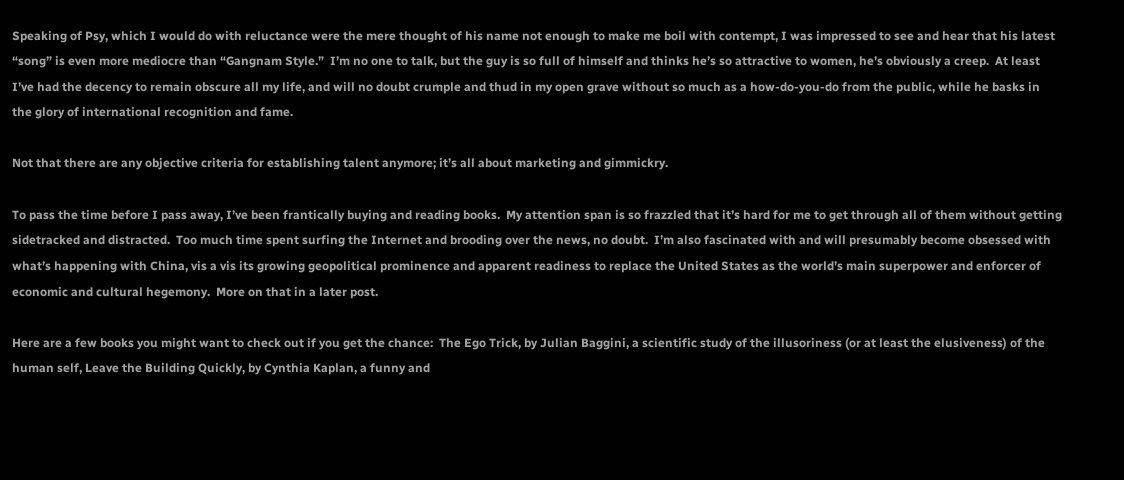Speaking of Psy, which I would do with reluctance were the mere thought of his name not enough to make me boil with contempt, I was impressed to see and hear that his latest “song” is even more mediocre than “Gangnam Style.”  I’m no one to talk, but the guy is so full of himself and thinks he’s so attractive to women, he’s obviously a creep.  At least I’ve had the decency to remain obscure all my life, and will no doubt crumple and thud in my open grave without so much as a how-do-you-do from the public, while he basks in the glory of international recognition and fame.

Not that there are any objective criteria for establishing talent anymore; it’s all about marketing and gimmickry.

To pass the time before I pass away, I’ve been frantically buying and reading books.  My attention span is so frazzled that it’s hard for me to get through all of them without getting sidetracked and distracted.  Too much time spent surfing the Internet and brooding over the news, no doubt.  I’m also fascinated with and will presumably become obsessed with what’s happening with China, vis a vis its growing geopolitical prominence and apparent readiness to replace the United States as the world’s main superpower and enforcer of economic and cultural hegemony.  More on that in a later post.

Here are a few books you might want to check out if you get the chance:  The Ego Trick, by Julian Baggini, a scientific study of the illusoriness (or at least the elusiveness) of the human self, Leave the Building Quickly, by Cynthia Kaplan, a funny and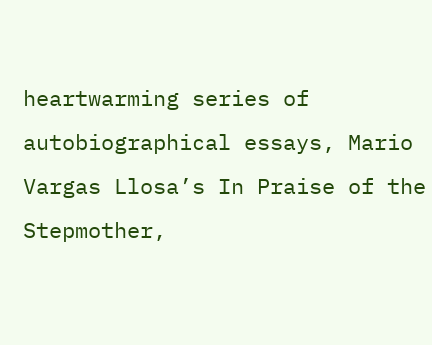heartwarming series of autobiographical essays, Mario Vargas Llosa’s In Praise of the Stepmother,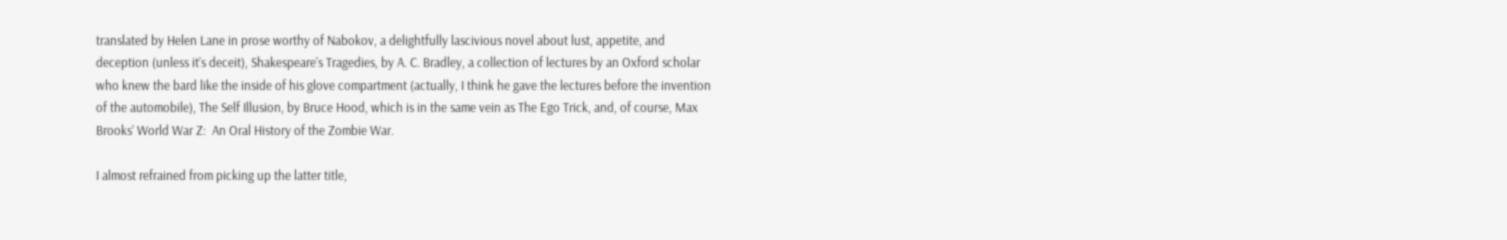translated by Helen Lane in prose worthy of Nabokov, a delightfully lascivious novel about lust, appetite, and deception (unless it’s deceit), Shakespeare’s Tragedies, by A. C. Bradley, a collection of lectures by an Oxford scholar who knew the bard like the inside of his glove compartment (actually, I think he gave the lectures before the invention of the automobile), The Self Illusion, by Bruce Hood, which is in the same vein as The Ego Trick, and, of course, Max Brooks’ World War Z:  An Oral History of the Zombie War.

I almost refrained from picking up the latter title,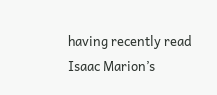having recently read Isaac Marion’s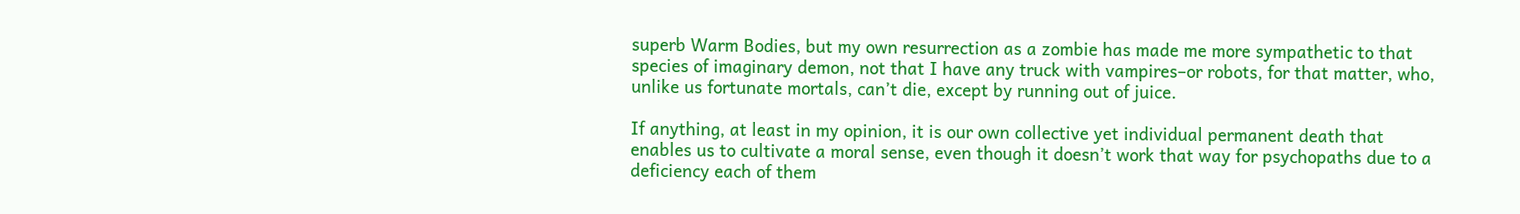superb Warm Bodies, but my own resurrection as a zombie has made me more sympathetic to that species of imaginary demon, not that I have any truck with vampires–or robots, for that matter, who, unlike us fortunate mortals, can’t die, except by running out of juice.

If anything, at least in my opinion, it is our own collective yet individual permanent death that enables us to cultivate a moral sense, even though it doesn’t work that way for psychopaths due to a deficiency each of them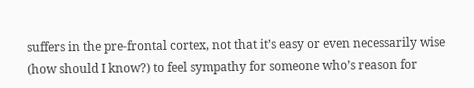suffers in the pre-frontal cortex, not that it’s easy or even necessarily wise (how should I know?) to feel sympathy for someone who’s reason for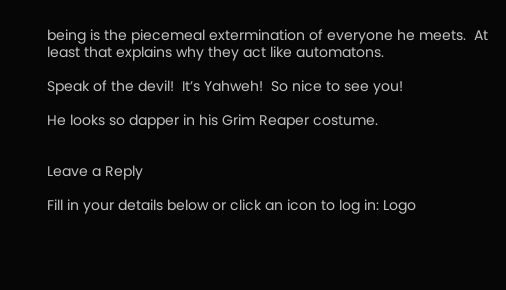being is the piecemeal extermination of everyone he meets.  At least that explains why they act like automatons.

Speak of the devil!  It’s Yahweh!  So nice to see you!

He looks so dapper in his Grim Reaper costume.


Leave a Reply

Fill in your details below or click an icon to log in: Logo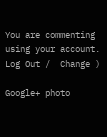You are commenting using your account. Log Out /  Change )

Google+ photo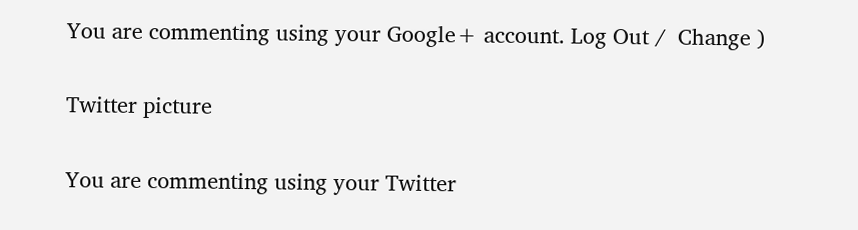You are commenting using your Google+ account. Log Out /  Change )

Twitter picture

You are commenting using your Twitter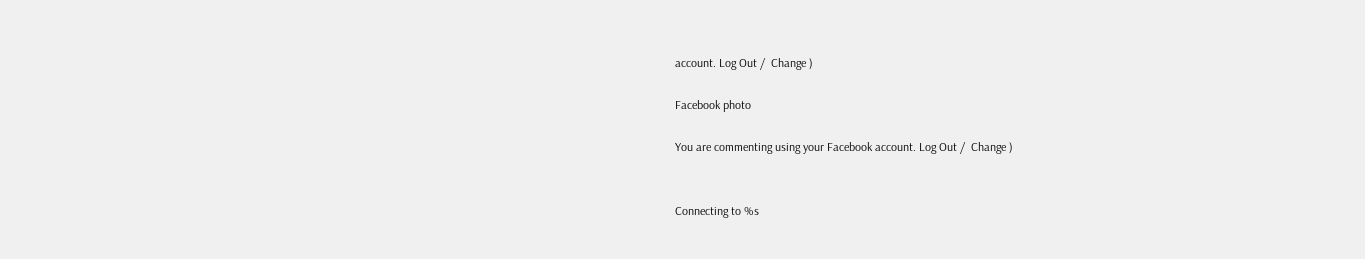account. Log Out /  Change )

Facebook photo

You are commenting using your Facebook account. Log Out /  Change )


Connecting to %s